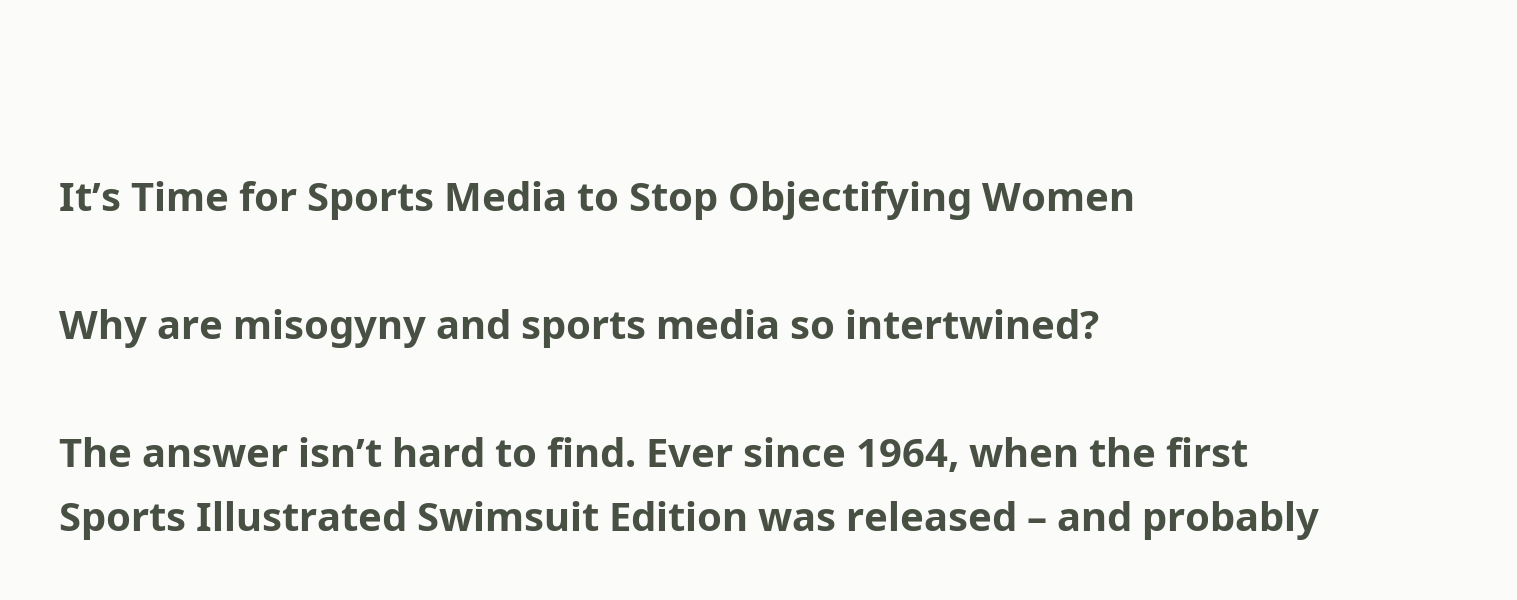It’s Time for Sports Media to Stop Objectifying Women

Why are misogyny and sports media so intertwined?

The answer isn’t hard to find. Ever since 1964, when the first Sports Illustrated Swimsuit Edition was released – and probably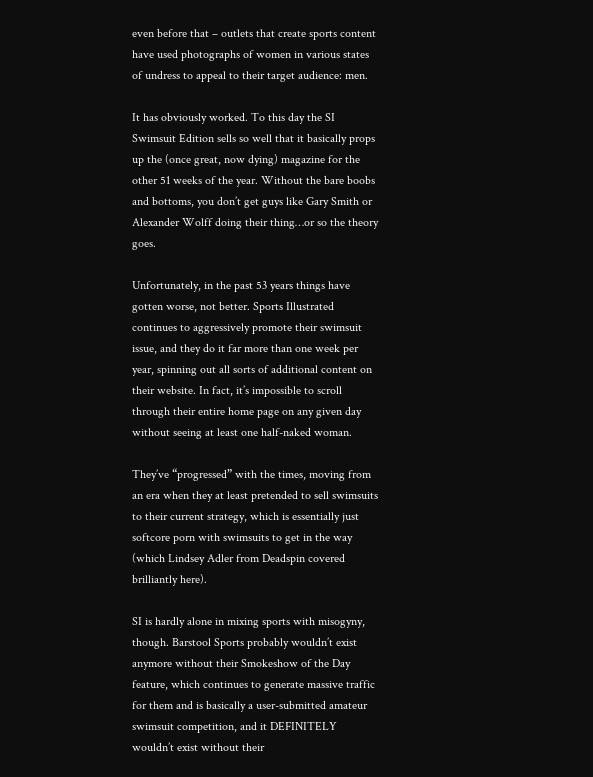even before that – outlets that create sports content have used photographs of women in various states of undress to appeal to their target audience: men.

It has obviously worked. To this day the SI Swimsuit Edition sells so well that it basically props up the (once great, now dying) magazine for the other 51 weeks of the year. Without the bare boobs and bottoms, you don’t get guys like Gary Smith or Alexander Wolff doing their thing…or so the theory goes.

Unfortunately, in the past 53 years things have gotten worse, not better. Sports Illustrated continues to aggressively promote their swimsuit issue, and they do it far more than one week per year, spinning out all sorts of additional content on their website. In fact, it’s impossible to scroll through their entire home page on any given day without seeing at least one half-naked woman.

They’ve “progressed” with the times, moving from an era when they at least pretended to sell swimsuits to their current strategy, which is essentially just softcore porn with swimsuits to get in the way (which Lindsey Adler from Deadspin covered brilliantly here).

SI is hardly alone in mixing sports with misogyny, though. Barstool Sports probably wouldn’t exist anymore without their Smokeshow of the Day feature, which continues to generate massive traffic for them and is basically a user-submitted amateur swimsuit competition, and it DEFINITELY wouldn’t exist without their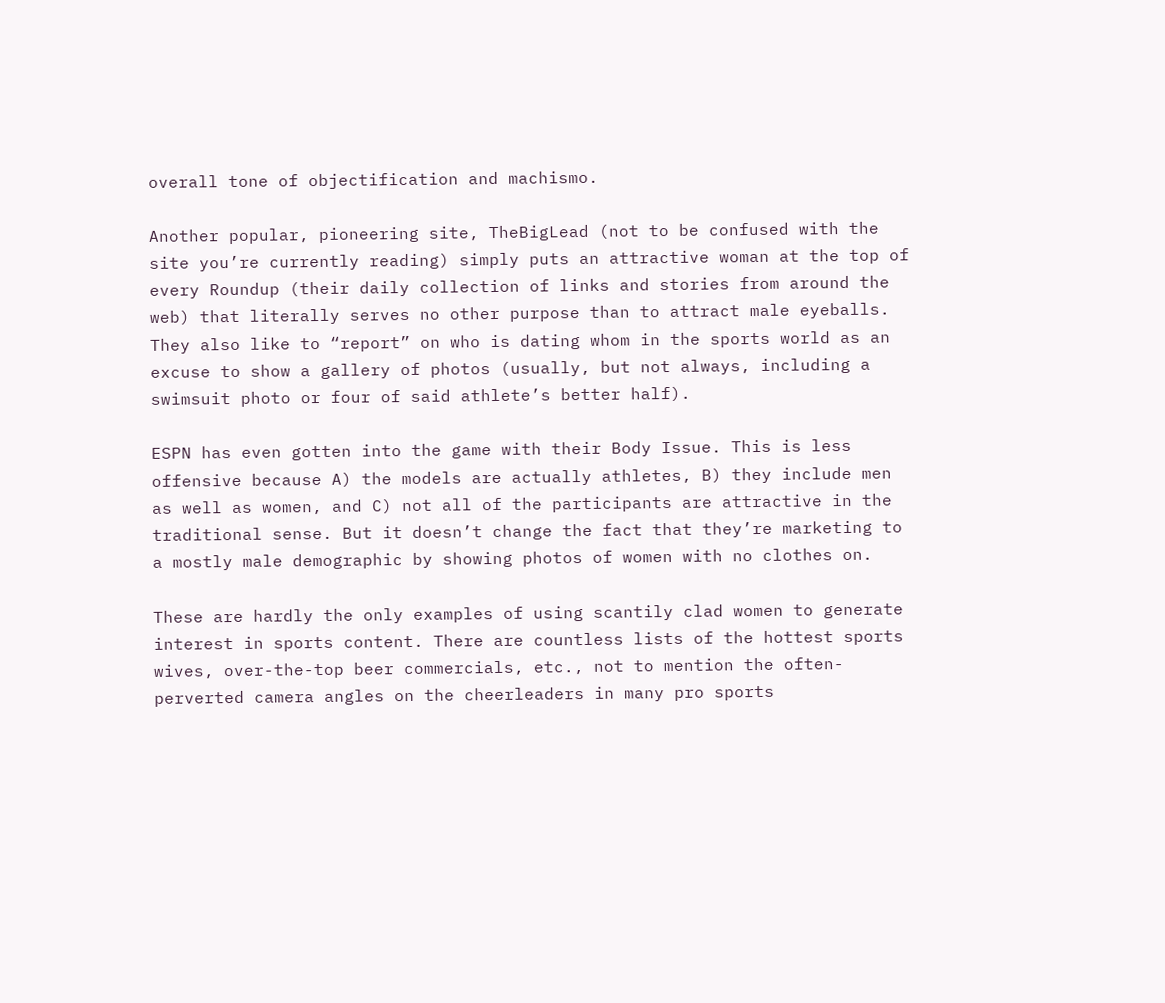overall tone of objectification and machismo.

Another popular, pioneering site, TheBigLead (not to be confused with the site you’re currently reading) simply puts an attractive woman at the top of every Roundup (their daily collection of links and stories from around the web) that literally serves no other purpose than to attract male eyeballs. They also like to “report” on who is dating whom in the sports world as an excuse to show a gallery of photos (usually, but not always, including a swimsuit photo or four of said athlete’s better half).

ESPN has even gotten into the game with their Body Issue. This is less offensive because A) the models are actually athletes, B) they include men as well as women, and C) not all of the participants are attractive in the traditional sense. But it doesn’t change the fact that they’re marketing to a mostly male demographic by showing photos of women with no clothes on.

These are hardly the only examples of using scantily clad women to generate interest in sports content. There are countless lists of the hottest sports wives, over-the-top beer commercials, etc., not to mention the often-perverted camera angles on the cheerleaders in many pro sports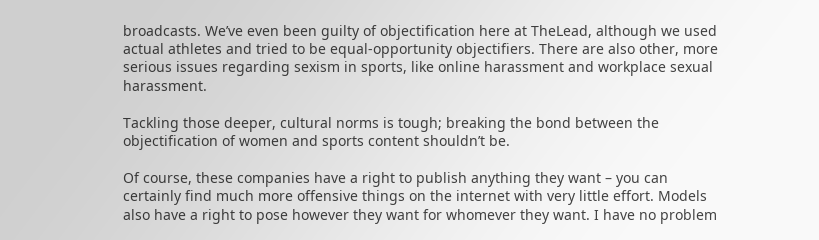broadcasts. We’ve even been guilty of objectification here at TheLead, although we used actual athletes and tried to be equal-opportunity objectifiers. There are also other, more serious issues regarding sexism in sports, like online harassment and workplace sexual harassment.

Tackling those deeper, cultural norms is tough; breaking the bond between the objectification of women and sports content shouldn’t be.

Of course, these companies have a right to publish anything they want – you can certainly find much more offensive things on the internet with very little effort. Models also have a right to pose however they want for whomever they want. I have no problem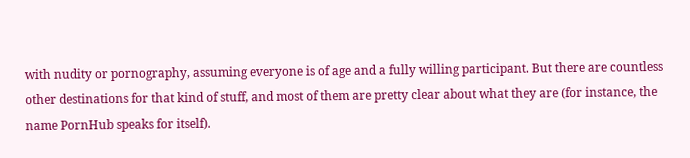with nudity or pornography, assuming everyone is of age and a fully willing participant. But there are countless other destinations for that kind of stuff, and most of them are pretty clear about what they are (for instance, the name PornHub speaks for itself).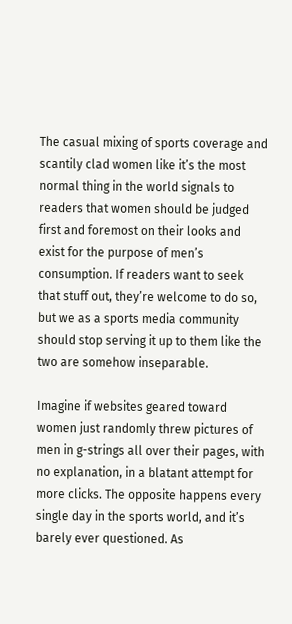The casual mixing of sports coverage and scantily clad women like it’s the most normal thing in the world signals to readers that women should be judged first and foremost on their looks and exist for the purpose of men’s consumption. If readers want to seek that stuff out, they’re welcome to do so, but we as a sports media community should stop serving it up to them like the two are somehow inseparable.

Imagine if websites geared toward women just randomly threw pictures of men in g-strings all over their pages, with no explanation, in a blatant attempt for more clicks. The opposite happens every single day in the sports world, and it’s barely ever questioned. As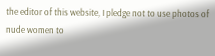the editor of this website, I pledge not to use photos of nude women to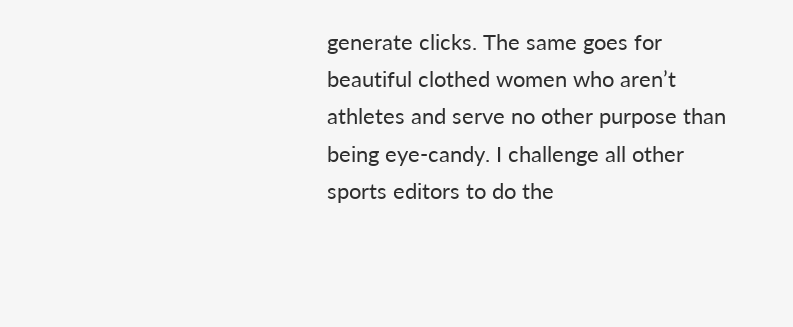generate clicks. The same goes for beautiful clothed women who aren’t athletes and serve no other purpose than being eye-candy. I challenge all other sports editors to do the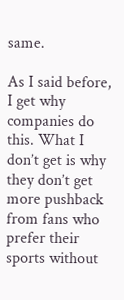same.

As I said before, I get why companies do this. What I don’t get is why they don’t get more pushback from fans who prefer their sports without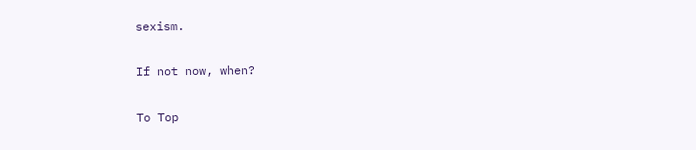sexism.

If not now, when?

To Top